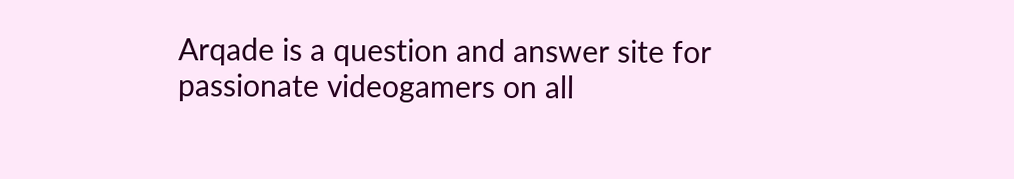Arqade is a question and answer site for passionate videogamers on all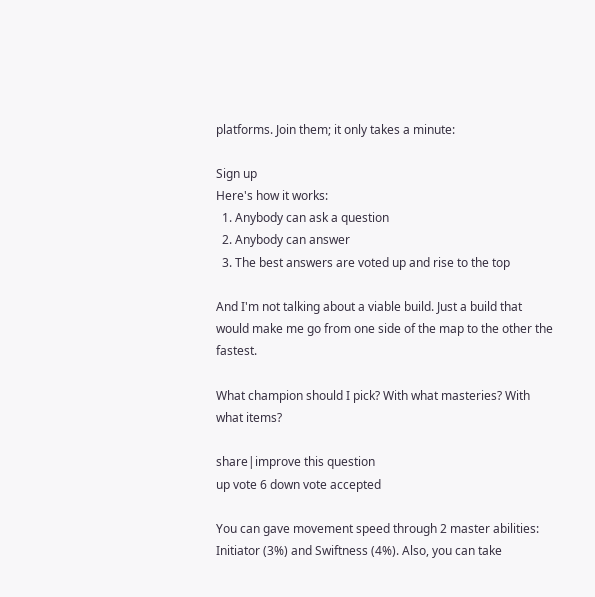platforms. Join them; it only takes a minute:

Sign up
Here's how it works:
  1. Anybody can ask a question
  2. Anybody can answer
  3. The best answers are voted up and rise to the top

And I'm not talking about a viable build. Just a build that would make me go from one side of the map to the other the fastest.

What champion should I pick? With what masteries? With what items?

share|improve this question
up vote 6 down vote accepted

You can gave movement speed through 2 master abilities: Initiator (3%) and Swiftness (4%). Also, you can take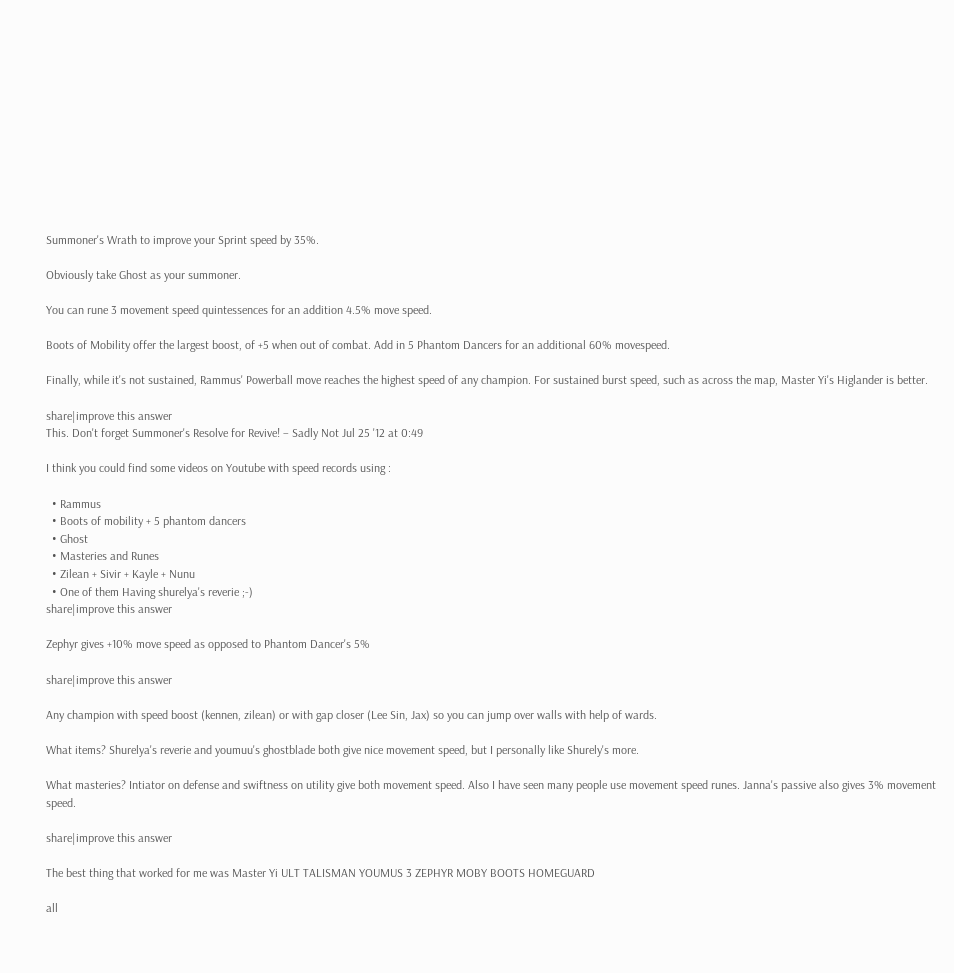Summoner's Wrath to improve your Sprint speed by 35%.

Obviously take Ghost as your summoner.

You can rune 3 movement speed quintessences for an addition 4.5% move speed.

Boots of Mobility offer the largest boost, of +5 when out of combat. Add in 5 Phantom Dancers for an additional 60% movespeed.

Finally, while it's not sustained, Rammus' Powerball move reaches the highest speed of any champion. For sustained burst speed, such as across the map, Master Yi's Higlander is better.

share|improve this answer
This. Don't forget Summoner's Resolve for Revive! – Sadly Not Jul 25 '12 at 0:49

I think you could find some videos on Youtube with speed records using :

  • Rammus
  • Boots of mobility + 5 phantom dancers
  • Ghost
  • Masteries and Runes
  • Zilean + Sivir + Kayle + Nunu
  • One of them Having shurelya's reverie ;-)
share|improve this answer

Zephyr gives +10% move speed as opposed to Phantom Dancer's 5%

share|improve this answer

Any champion with speed boost (kennen, zilean) or with gap closer (Lee Sin, Jax) so you can jump over walls with help of wards.

What items? Shurelya's reverie and youmuu's ghostblade both give nice movement speed, but I personally like Shurely's more.

What masteries? Intiator on defense and swiftness on utility give both movement speed. Also I have seen many people use movement speed runes. Janna's passive also gives 3% movement speed.

share|improve this answer

The best thing that worked for me was Master Yi ULT TALISMAN YOUMUS 3 ZEPHYR MOBY BOOTS HOMEGUARD

all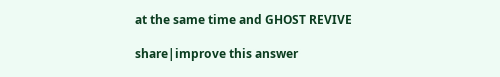at the same time and GHOST REVIVE

share|improve this answer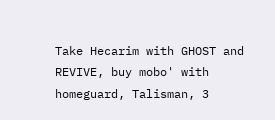Take Hecarim with GHOST and REVIVE, buy mobo' with homeguard, Talisman, 3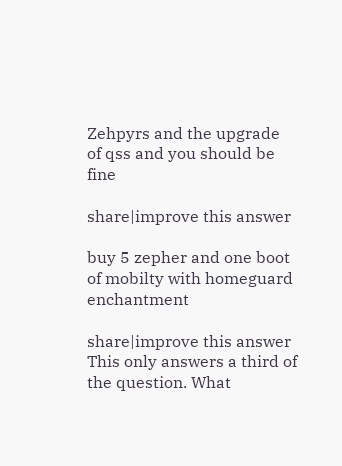Zehpyrs and the upgrade of qss and you should be fine

share|improve this answer

buy 5 zepher and one boot of mobilty with homeguard enchantment

share|improve this answer
This only answers a third of the question. What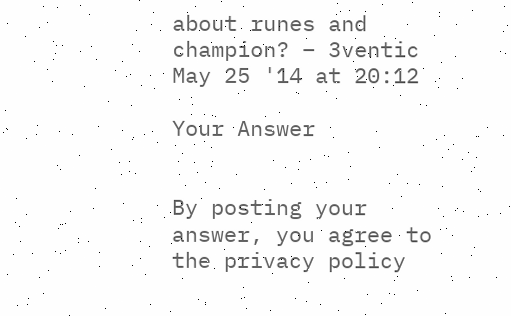about runes and champion? – 3ventic May 25 '14 at 20:12

Your Answer


By posting your answer, you agree to the privacy policy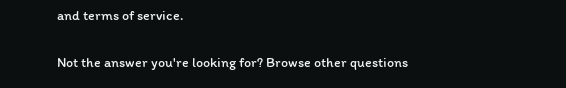and terms of service.

Not the answer you're looking for? Browse other questions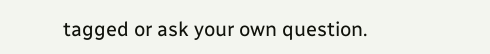tagged or ask your own question.